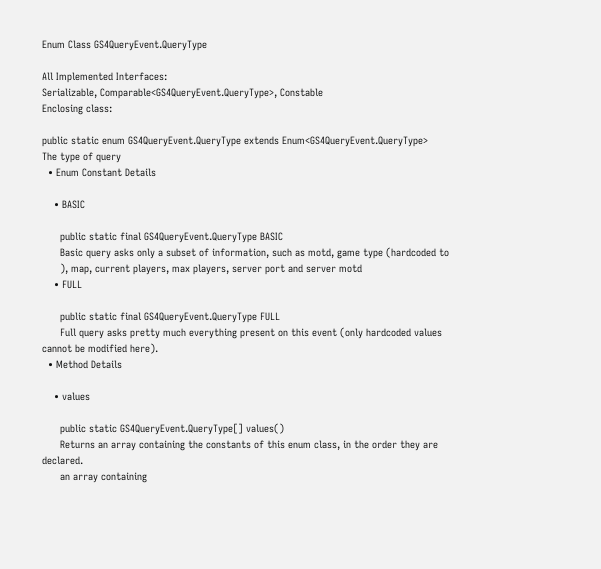Enum Class GS4QueryEvent.QueryType

All Implemented Interfaces:
Serializable, Comparable<GS4QueryEvent.QueryType>, Constable
Enclosing class:

public static enum GS4QueryEvent.QueryType extends Enum<GS4QueryEvent.QueryType>
The type of query
  • Enum Constant Details

    • BASIC

      public static final GS4QueryEvent.QueryType BASIC
      Basic query asks only a subset of information, such as motd, game type (hardcoded to
      ), map, current players, max players, server port and server motd
    • FULL

      public static final GS4QueryEvent.QueryType FULL
      Full query asks pretty much everything present on this event (only hardcoded values cannot be modified here).
  • Method Details

    • values

      public static GS4QueryEvent.QueryType[] values()
      Returns an array containing the constants of this enum class, in the order they are declared.
      an array containing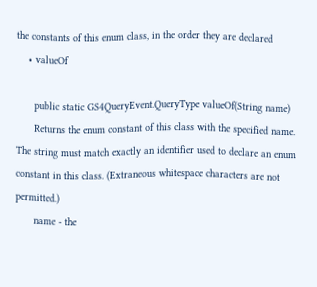the constants of this enum class, in the order they are declared
    • valueOf

      public static GS4QueryEvent.QueryType valueOf(String name)
      Returns the enum constant of this class with the specified name. The string must match exactly an identifier used to declare an enum constant in this class. (Extraneous whitespace characters are not permitted.)
      name - the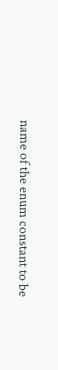name of the enum constant to be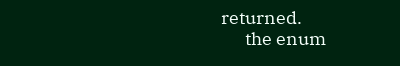returned.
      the enum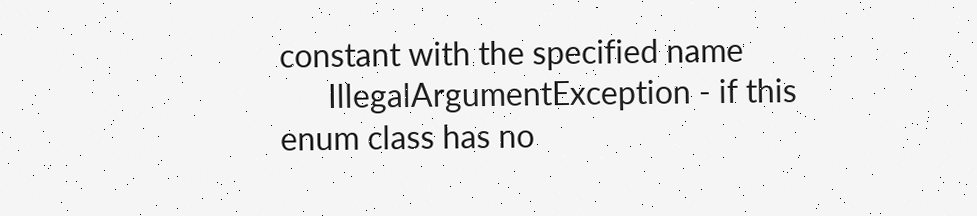constant with the specified name
      IllegalArgumentException - if this enum class has no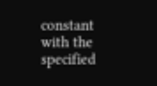constant with the specified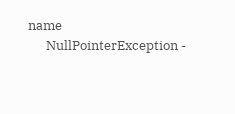name
      NullPointerException -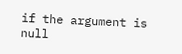if the argument is null